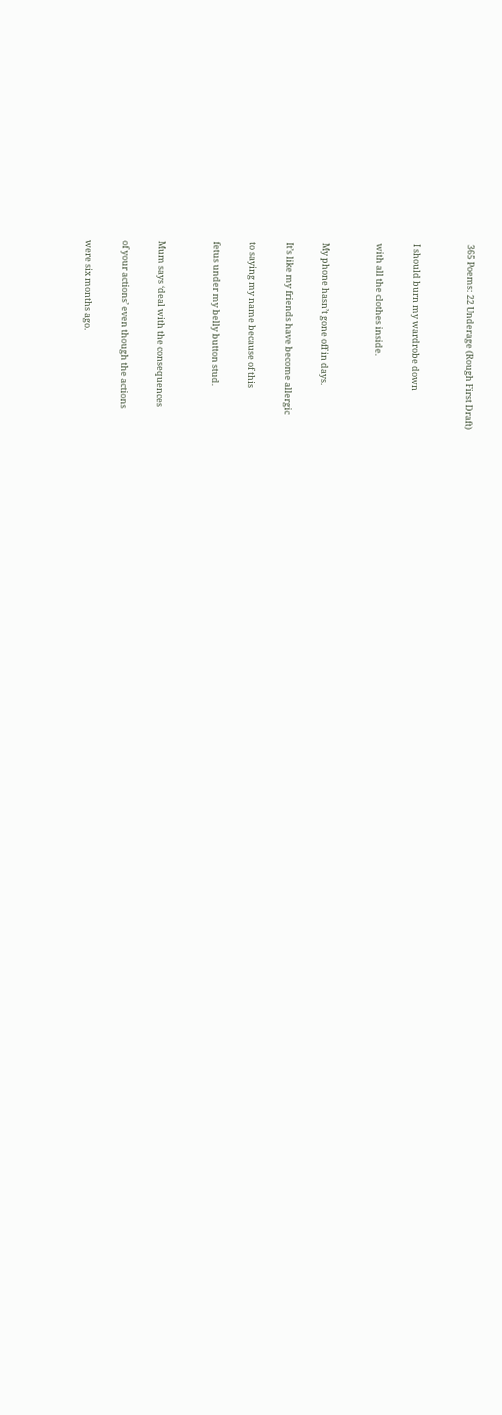365 Poems: 22 Underage (Rough First Draft)


I should burn my wardrobe down

with all the clothes inside.


My phone hasn’t gone off in days.

It’s like my friends have become allergic

to saying my name because of this

fetus under my belly button stud.


Mum says ‘deal with the consequences

of your actions’ even though the actions

were six months ago.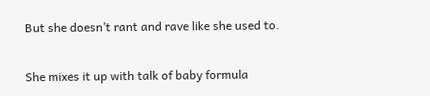But she doesn’t rant and rave like she used to.

She mixes it up with talk of baby formula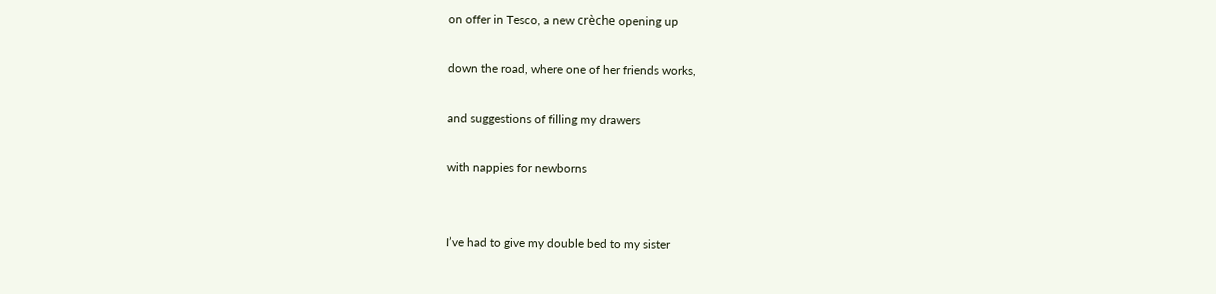on offer in Tesco, a new crèche opening up

down the road, where one of her friends works,

and suggestions of filling my drawers

with nappies for newborns


I’ve had to give my double bed to my sister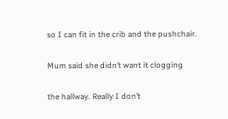so I can fit in the crib and the pushchair.

Mum said she didn’t want it clogging

the hallway. Really I don’t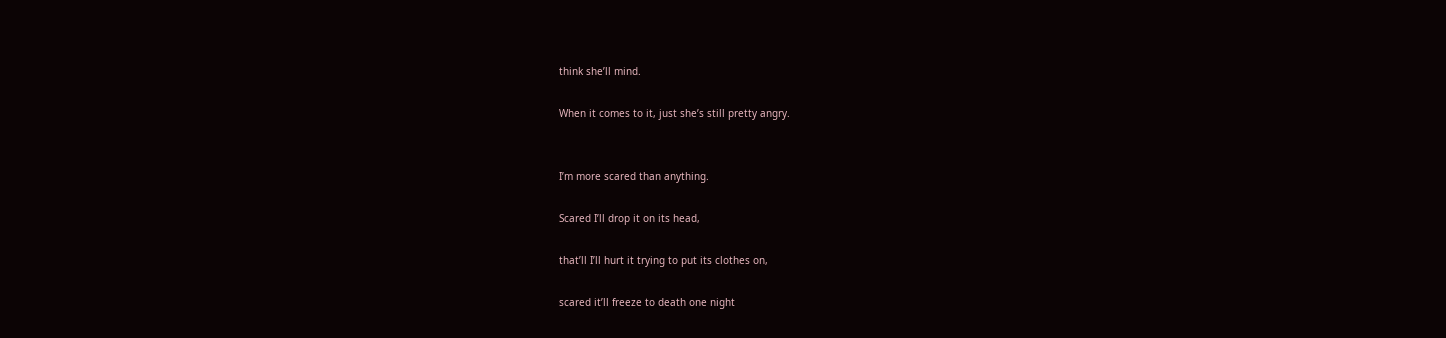think she’ll mind.

When it comes to it, just she’s still pretty angry.


I’m more scared than anything.

Scared I’ll drop it on its head,

that’ll I’ll hurt it trying to put its clothes on,

scared it’ll freeze to death one night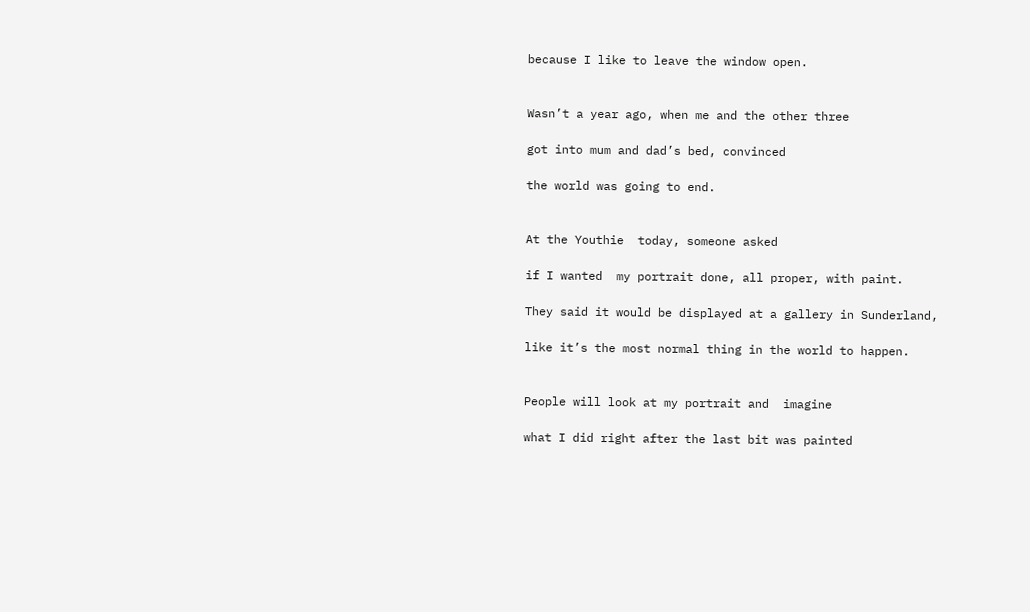because I like to leave the window open.


Wasn’t a year ago, when me and the other three

got into mum and dad’s bed, convinced

the world was going to end.


At the Youthie  today, someone asked

if I wanted  my portrait done, all proper, with paint.

They said it would be displayed at a gallery in Sunderland,

like it’s the most normal thing in the world to happen.


People will look at my portrait and  imagine

what I did right after the last bit was painted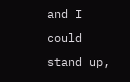and I could stand up,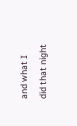and what I did that night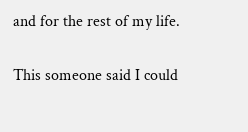and for the rest of my life.


This someone said I could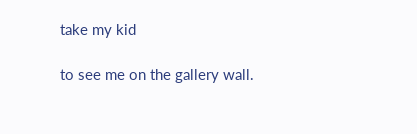take my kid

to see me on the gallery wall.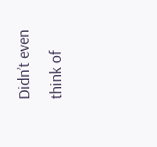Didn’t even think of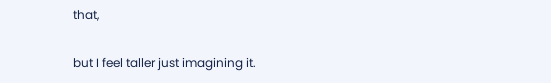that,

but I feel taller just imagining it.